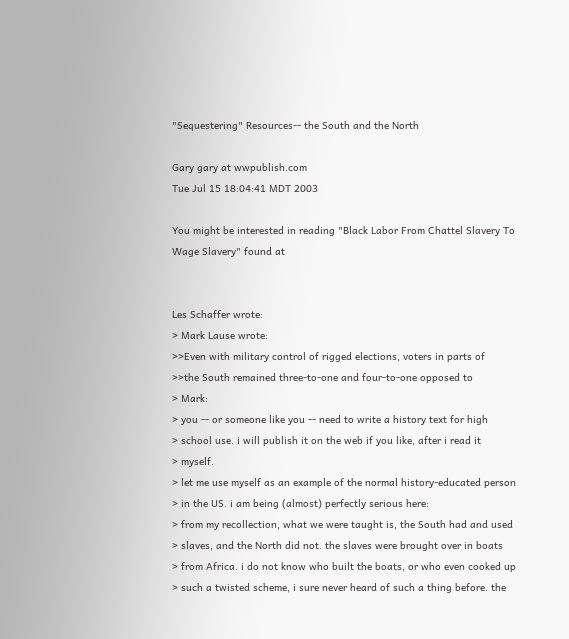"Sequestering" Resources-- the South and the North

Gary gary at wwpublish.com
Tue Jul 15 18:04:41 MDT 2003

You might be interested in reading "Black Labor From Chattel Slavery To
Wage Slavery" found at


Les Schaffer wrote:
> Mark Lause wrote:
>>Even with military control of rigged elections, voters in parts of
>>the South remained three-to-one and four-to-one opposed to
> Mark:
> you -- or someone like you -- need to write a history text for high
> school use. i will publish it on the web if you like, after i read it
> myself.
> let me use myself as an example of the normal history-educated person
> in the US. i am being (almost) perfectly serious here:
> from my recollection, what we were taught is, the South had and used
> slaves, and the North did not. the slaves were brought over in boats
> from Africa. i do not know who built the boats, or who even cooked up
> such a twisted scheme, i sure never heard of such a thing before. the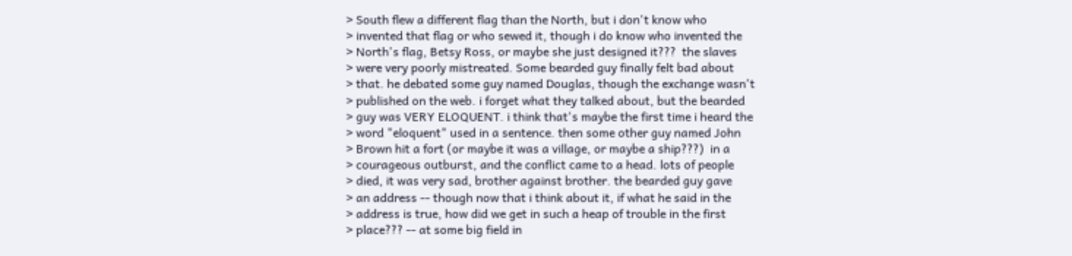> South flew a different flag than the North, but i don't know who
> invented that flag or who sewed it, though i do know who invented the
> North's flag, Betsy Ross, or maybe she just designed it???  the slaves
> were very poorly mistreated. Some bearded guy finally felt bad about
> that. he debated some guy named Douglas, though the exchange wasn't
> published on the web. i forget what they talked about, but the bearded
> guy was VERY ELOQUENT. i think that's maybe the first time i heard the
> word "eloquent" used in a sentence. then some other guy named John
> Brown hit a fort (or maybe it was a village, or maybe a ship???)  in a
> courageous outburst, and the conflict came to a head. lots of people
> died, it was very sad, brother against brother. the bearded guy gave
> an address -- though now that i think about it, if what he said in the
> address is true, how did we get in such a heap of trouble in the first
> place??? -- at some big field in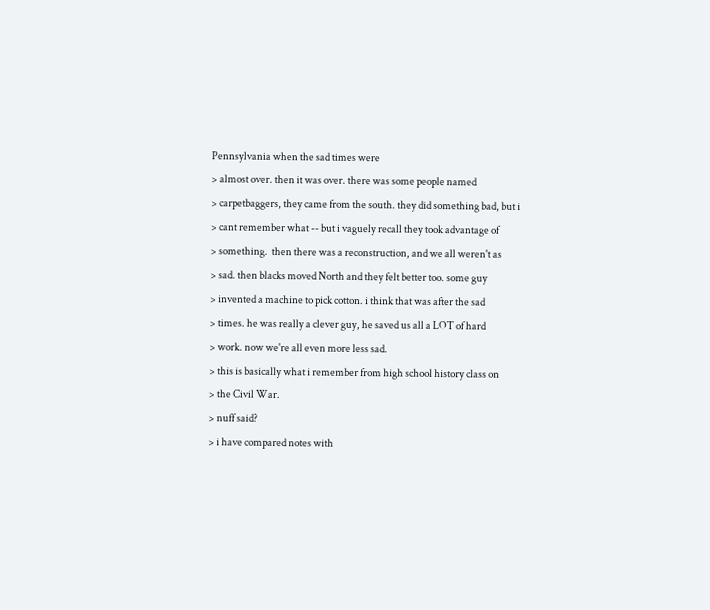Pennsylvania when the sad times were
> almost over. then it was over. there was some people named
> carpetbaggers, they came from the south. they did something bad, but i
> cant remember what -- but i vaguely recall they took advantage of
> something.  then there was a reconstruction, and we all weren't as
> sad. then blacks moved North and they felt better too. some guy
> invented a machine to pick cotton. i think that was after the sad
> times. he was really a clever guy, he saved us all a LOT of hard
> work. now we're all even more less sad.
> this is basically what i remember from high school history class on
> the Civil War.
> nuff said?
> i have compared notes with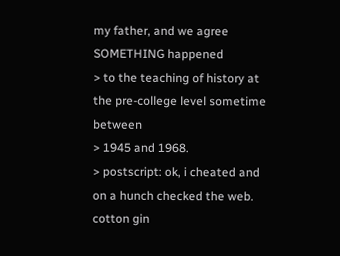my father, and we agree SOMETHING happened
> to the teaching of history at the pre-college level sometime between
> 1945 and 1968.
> postscript: ok, i cheated and on a hunch checked the web. cotton gin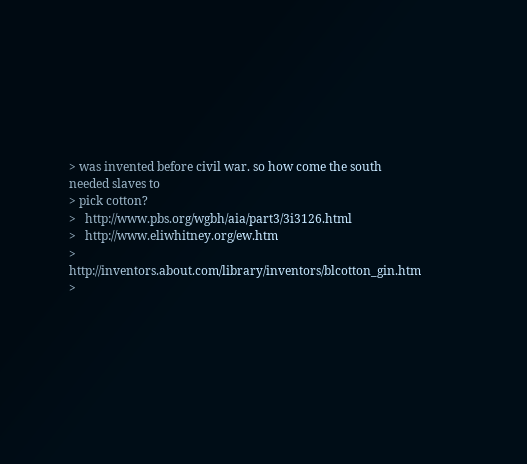> was invented before civil war. so how come the south needed slaves to
> pick cotton?
>   http://www.pbs.org/wgbh/aia/part3/3i3126.html
>   http://www.eliwhitney.org/ew.htm
>   http://inventors.about.com/library/inventors/blcotton_gin.htm
>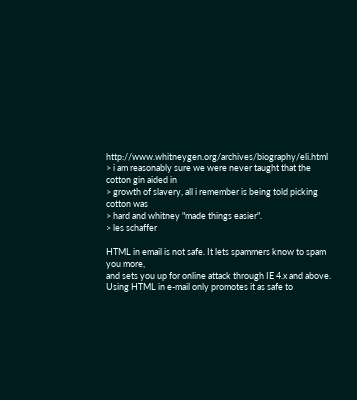http://www.whitneygen.org/archives/biography/eli.html
> i am reasonably sure we were never taught that the cotton gin aided in
> growth of slavery, all i remember is being told picking cotton was
> hard and whitney "made things easier".
> les schaffer

HTML in email is not safe. It lets spammers know to spam you more,
and sets you up for online attack through IE 4.x and above.
Using HTML in e-mail only promotes it as safe to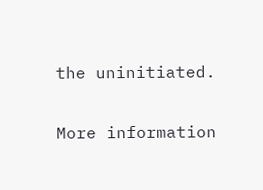the uninitiated.

More information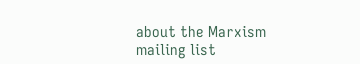about the Marxism mailing list